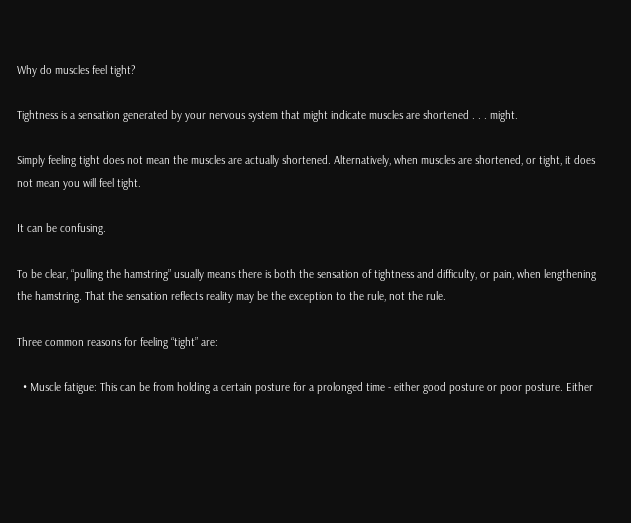Why do muscles feel tight?

Tightness is a sensation generated by your nervous system that might indicate muscles are shortened . . . might.

Simply feeling tight does not mean the muscles are actually shortened. Alternatively, when muscles are shortened, or tight, it does not mean you will feel tight.

It can be confusing.

To be clear, “pulling the hamstring” usually means there is both the sensation of tightness and difficulty, or pain, when lengthening the hamstring. That the sensation reflects reality may be the exception to the rule, not the rule.

Three common reasons for feeling “tight” are:

  • Muscle fatigue: This can be from holding a certain posture for a prolonged time - either good posture or poor posture. Either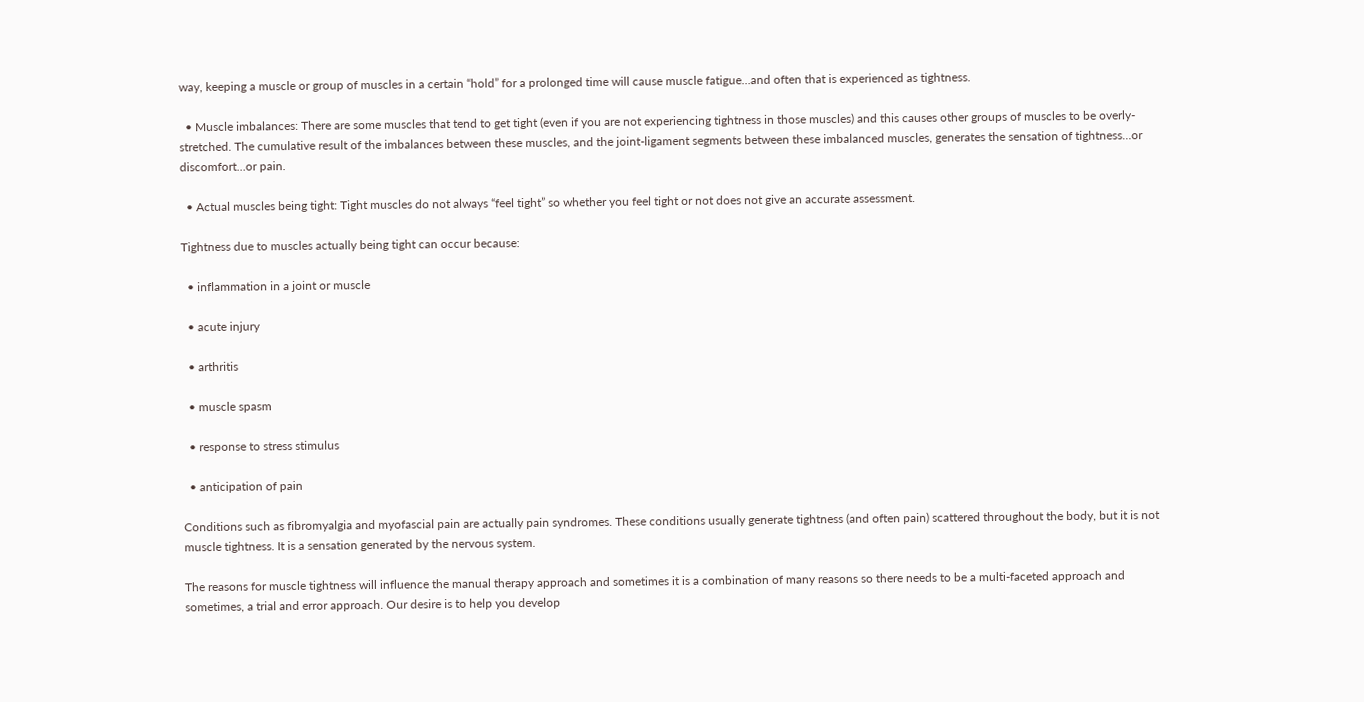way, keeping a muscle or group of muscles in a certain “hold” for a prolonged time will cause muscle fatigue…and often that is experienced as tightness.

  • Muscle imbalances: There are some muscles that tend to get tight (even if you are not experiencing tightness in those muscles) and this causes other groups of muscles to be overly-stretched. The cumulative result of the imbalances between these muscles, and the joint-ligament segments between these imbalanced muscles, generates the sensation of tightness…or discomfort…or pain.

  • Actual muscles being tight: Tight muscles do not always “feel tight” so whether you feel tight or not does not give an accurate assessment.

Tightness due to muscles actually being tight can occur because:

  • inflammation in a joint or muscle

  • acute injury

  • arthritis

  • muscle spasm

  • response to stress stimulus

  • anticipation of pain

Conditions such as fibromyalgia and myofascial pain are actually pain syndromes. These conditions usually generate tightness (and often pain) scattered throughout the body, but it is not muscle tightness. It is a sensation generated by the nervous system.

The reasons for muscle tightness will influence the manual therapy approach and sometimes it is a combination of many reasons so there needs to be a multi-faceted approach and sometimes, a trial and error approach. Our desire is to help you develop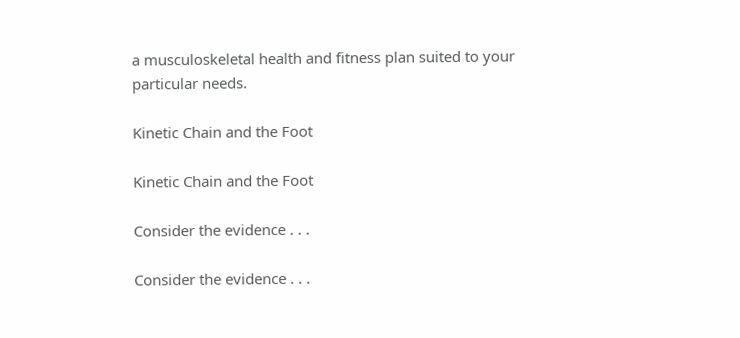a musculoskeletal health and fitness plan suited to your particular needs.

Kinetic Chain and the Foot

Kinetic Chain and the Foot

Consider the evidence . . .

Consider the evidence . . .